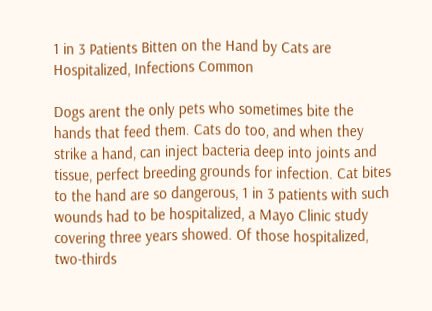1 in 3 Patients Bitten on the Hand by Cats are Hospitalized, Infections Common

Dogs arent the only pets who sometimes bite the hands that feed them. Cats do too, and when they strike a hand, can inject bacteria deep into joints and tissue, perfect breeding grounds for infection. Cat bites to the hand are so dangerous, 1 in 3 patients with such wounds had to be hospitalized, a Mayo Clinic study covering three years showed. Of those hospitalized, two-thirds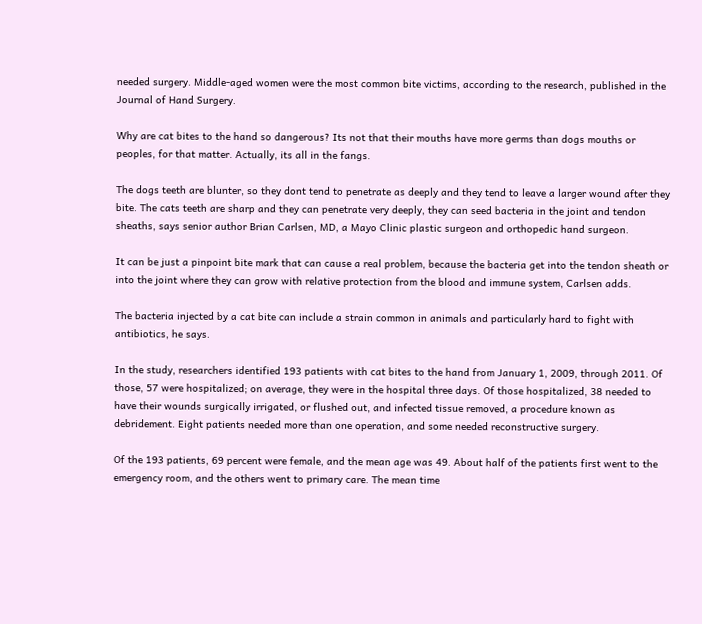needed surgery. Middle-aged women were the most common bite victims, according to the research, published in the Journal of Hand Surgery.

Why are cat bites to the hand so dangerous? Its not that their mouths have more germs than dogs mouths or peoples, for that matter. Actually, its all in the fangs.

The dogs teeth are blunter, so they dont tend to penetrate as deeply and they tend to leave a larger wound after they bite. The cats teeth are sharp and they can penetrate very deeply, they can seed bacteria in the joint and tendon sheaths, says senior author Brian Carlsen, MD, a Mayo Clinic plastic surgeon and orthopedic hand surgeon.

It can be just a pinpoint bite mark that can cause a real problem, because the bacteria get into the tendon sheath or into the joint where they can grow with relative protection from the blood and immune system, Carlsen adds.

The bacteria injected by a cat bite can include a strain common in animals and particularly hard to fight with antibiotics, he says.

In the study, researchers identified 193 patients with cat bites to the hand from January 1, 2009, through 2011. Of those, 57 were hospitalized; on average, they were in the hospital three days. Of those hospitalized, 38 needed to have their wounds surgically irrigated, or flushed out, and infected tissue removed, a procedure known as debridement. Eight patients needed more than one operation, and some needed reconstructive surgery.

Of the 193 patients, 69 percent were female, and the mean age was 49. About half of the patients first went to the emergency room, and the others went to primary care. The mean time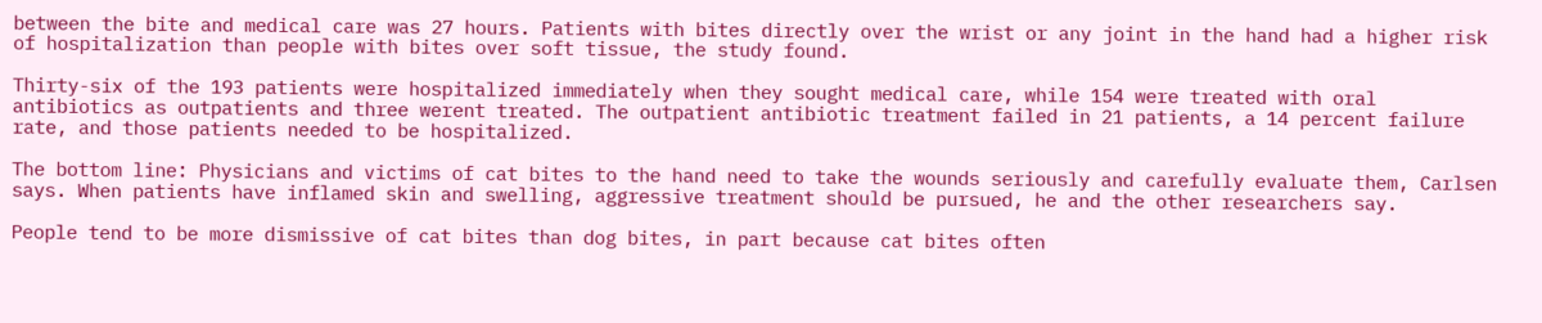between the bite and medical care was 27 hours. Patients with bites directly over the wrist or any joint in the hand had a higher risk of hospitalization than people with bites over soft tissue, the study found.

Thirty-six of the 193 patients were hospitalized immediately when they sought medical care, while 154 were treated with oral antibiotics as outpatients and three werent treated. The outpatient antibiotic treatment failed in 21 patients, a 14 percent failure rate, and those patients needed to be hospitalized.

The bottom line: Physicians and victims of cat bites to the hand need to take the wounds seriously and carefully evaluate them, Carlsen says. When patients have inflamed skin and swelling, aggressive treatment should be pursued, he and the other researchers say.

People tend to be more dismissive of cat bites than dog bites, in part because cat bites often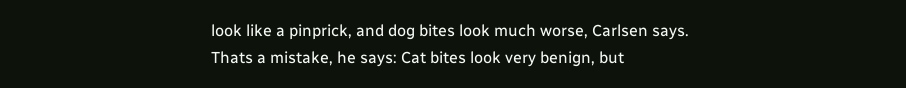look like a pinprick, and dog bites look much worse, Carlsen says.
Thats a mistake, he says: Cat bites look very benign, but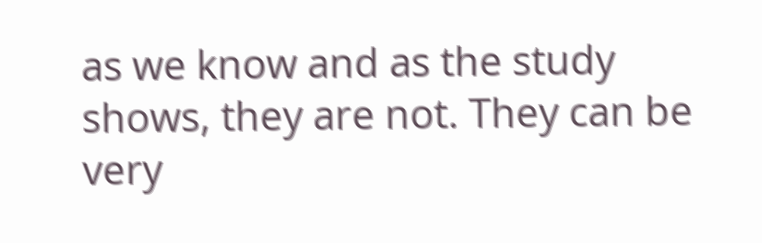as we know and as the study shows, they are not. They can be very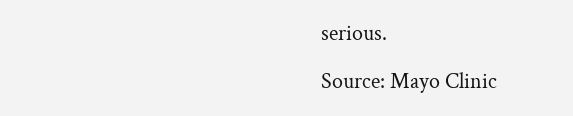serious.

Source: Mayo Clinic